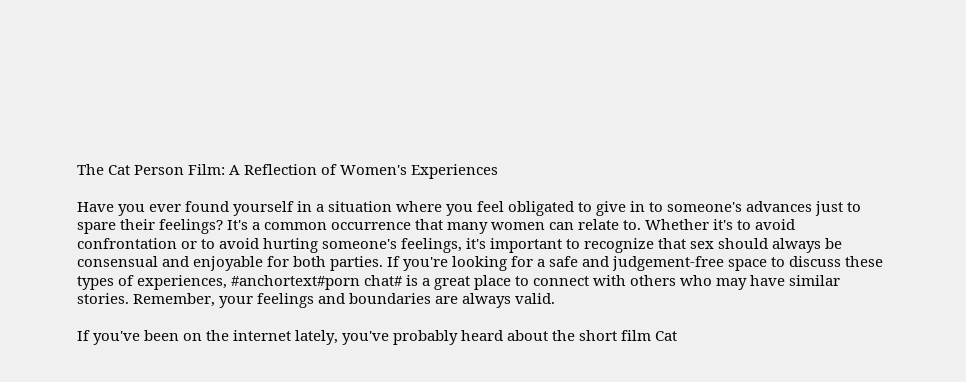The Cat Person Film: A Reflection of Women's Experiences

Have you ever found yourself in a situation where you feel obligated to give in to someone's advances just to spare their feelings? It's a common occurrence that many women can relate to. Whether it's to avoid confrontation or to avoid hurting someone's feelings, it's important to recognize that sex should always be consensual and enjoyable for both parties. If you're looking for a safe and judgement-free space to discuss these types of experiences, #anchortext#porn chat# is a great place to connect with others who may have similar stories. Remember, your feelings and boundaries are always valid.

If you've been on the internet lately, you've probably heard about the short film Cat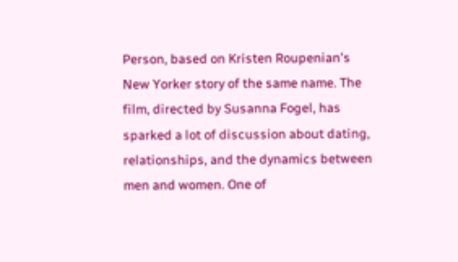Person, based on Kristen Roupenian's New Yorker story of the same name. The film, directed by Susanna Fogel, has sparked a lot of discussion about dating, relationships, and the dynamics between men and women. One of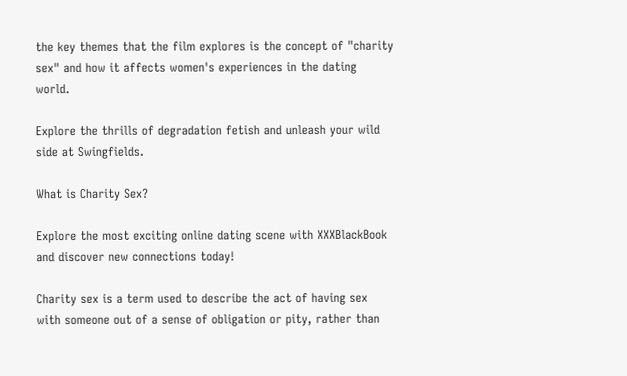the key themes that the film explores is the concept of "charity sex" and how it affects women's experiences in the dating world.

Explore the thrills of degradation fetish and unleash your wild side at Swingfields.

What is Charity Sex?

Explore the most exciting online dating scene with XXXBlackBook and discover new connections today!

Charity sex is a term used to describe the act of having sex with someone out of a sense of obligation or pity, rather than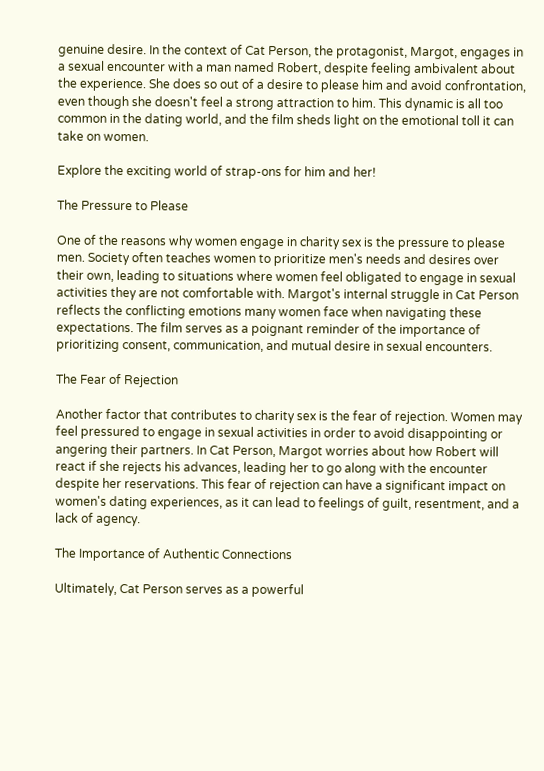genuine desire. In the context of Cat Person, the protagonist, Margot, engages in a sexual encounter with a man named Robert, despite feeling ambivalent about the experience. She does so out of a desire to please him and avoid confrontation, even though she doesn't feel a strong attraction to him. This dynamic is all too common in the dating world, and the film sheds light on the emotional toll it can take on women.

Explore the exciting world of strap-ons for him and her!

The Pressure to Please

One of the reasons why women engage in charity sex is the pressure to please men. Society often teaches women to prioritize men's needs and desires over their own, leading to situations where women feel obligated to engage in sexual activities they are not comfortable with. Margot's internal struggle in Cat Person reflects the conflicting emotions many women face when navigating these expectations. The film serves as a poignant reminder of the importance of prioritizing consent, communication, and mutual desire in sexual encounters.

The Fear of Rejection

Another factor that contributes to charity sex is the fear of rejection. Women may feel pressured to engage in sexual activities in order to avoid disappointing or angering their partners. In Cat Person, Margot worries about how Robert will react if she rejects his advances, leading her to go along with the encounter despite her reservations. This fear of rejection can have a significant impact on women's dating experiences, as it can lead to feelings of guilt, resentment, and a lack of agency.

The Importance of Authentic Connections

Ultimately, Cat Person serves as a powerful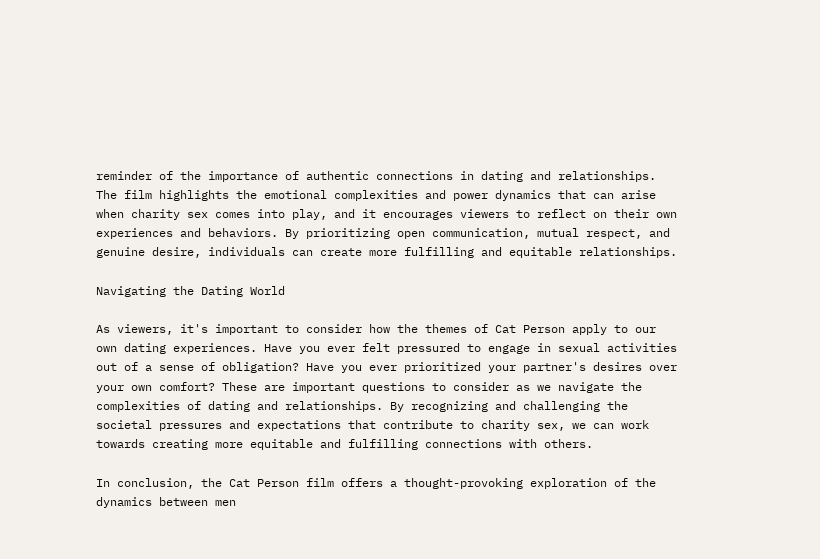reminder of the importance of authentic connections in dating and relationships. The film highlights the emotional complexities and power dynamics that can arise when charity sex comes into play, and it encourages viewers to reflect on their own experiences and behaviors. By prioritizing open communication, mutual respect, and genuine desire, individuals can create more fulfilling and equitable relationships.

Navigating the Dating World

As viewers, it's important to consider how the themes of Cat Person apply to our own dating experiences. Have you ever felt pressured to engage in sexual activities out of a sense of obligation? Have you ever prioritized your partner's desires over your own comfort? These are important questions to consider as we navigate the complexities of dating and relationships. By recognizing and challenging the societal pressures and expectations that contribute to charity sex, we can work towards creating more equitable and fulfilling connections with others.

In conclusion, the Cat Person film offers a thought-provoking exploration of the dynamics between men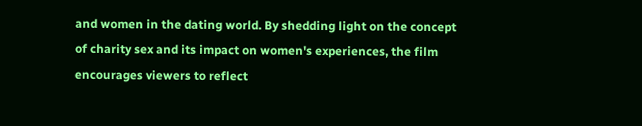and women in the dating world. By shedding light on the concept of charity sex and its impact on women's experiences, the film encourages viewers to reflect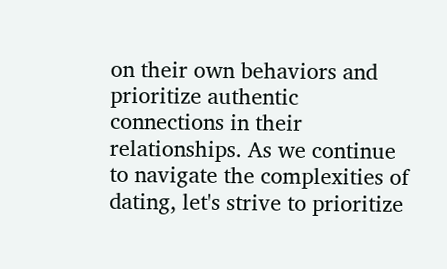on their own behaviors and prioritize authentic connections in their relationships. As we continue to navigate the complexities of dating, let's strive to prioritize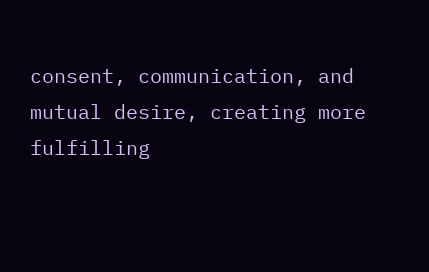consent, communication, and mutual desire, creating more fulfilling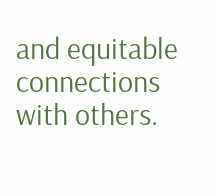and equitable connections with others.